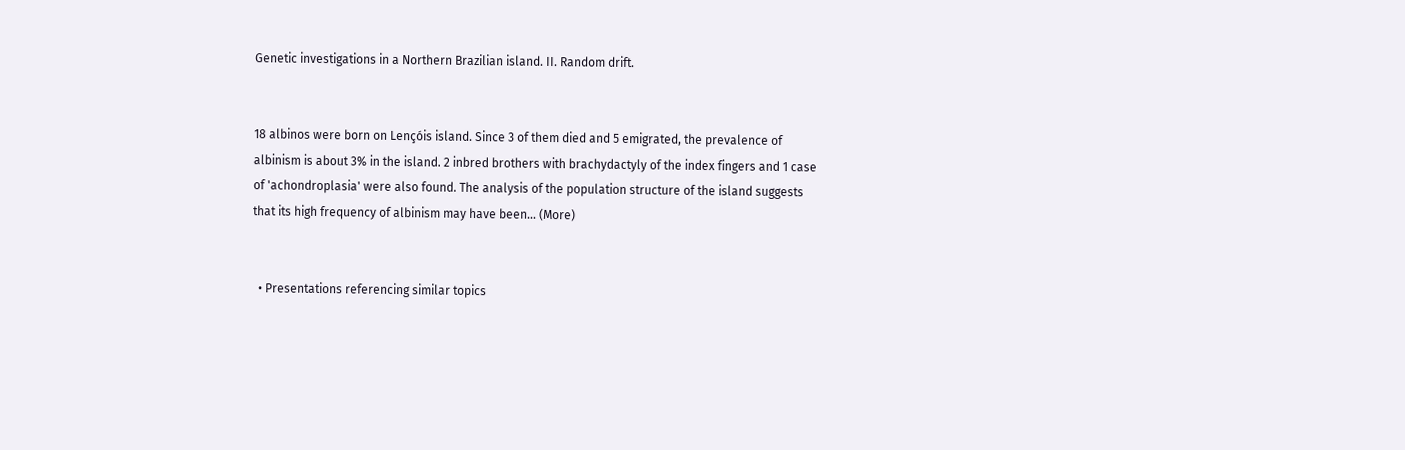Genetic investigations in a Northern Brazilian island. II. Random drift.


18 albinos were born on Lençóis island. Since 3 of them died and 5 emigrated, the prevalence of albinism is about 3% in the island. 2 inbred brothers with brachydactyly of the index fingers and 1 case of 'achondroplasia' were also found. The analysis of the population structure of the island suggests that its high frequency of albinism may have been… (More)


  • Presentations referencing similar topics